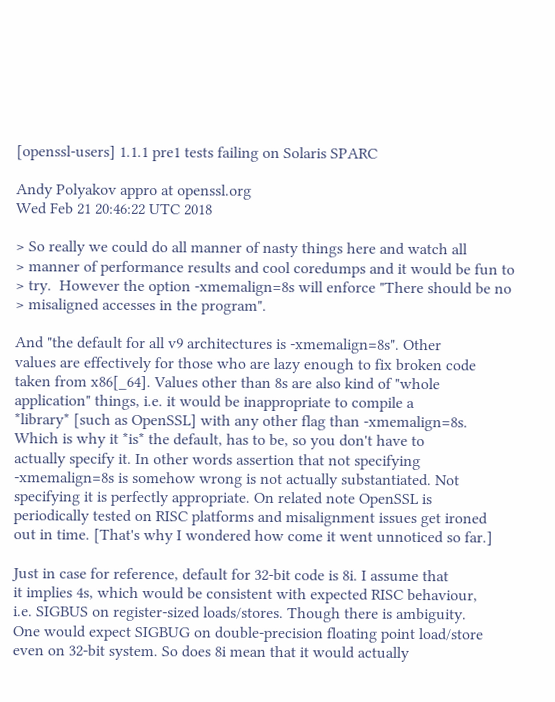[openssl-users] 1.1.1 pre1 tests failing on Solaris SPARC

Andy Polyakov appro at openssl.org
Wed Feb 21 20:46:22 UTC 2018

> So really we could do all manner of nasty things here and watch all
> manner of performance results and cool coredumps and it would be fun to
> try.  However the option -xmemalign=8s will enforce "There should be no
> misaligned accesses in the program".

And "the default for all v9 architectures is -xmemalign=8s". Other
values are effectively for those who are lazy enough to fix broken code
taken from x86[_64]. Values other than 8s are also kind of "whole
application" things, i.e. it would be inappropriate to compile a
*library* [such as OpenSSL] with any other flag than -xmemalign=8s.
Which is why it *is* the default, has to be, so you don't have to
actually specify it. In other words assertion that not specifying
-xmemalign=8s is somehow wrong is not actually substantiated. Not
specifying it is perfectly appropriate. On related note OpenSSL is
periodically tested on RISC platforms and misalignment issues get ironed
out in time. [That's why I wondered how come it went unnoticed so far.]

Just in case for reference, default for 32-bit code is 8i. I assume that
it implies 4s, which would be consistent with expected RISC behaviour,
i.e. SIGBUS on register-sized loads/stores. Though there is ambiguity.
One would expect SIGBUG on double-precision floating point load/store
even on 32-bit system. So does 8i mean that it would actually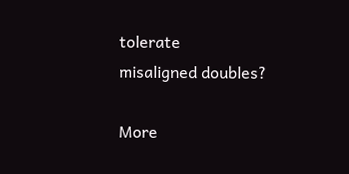tolerate
misaligned doubles?

More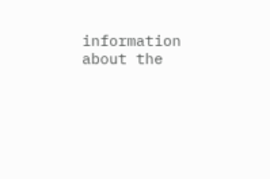information about the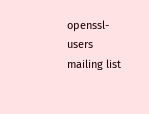openssl-users mailing list